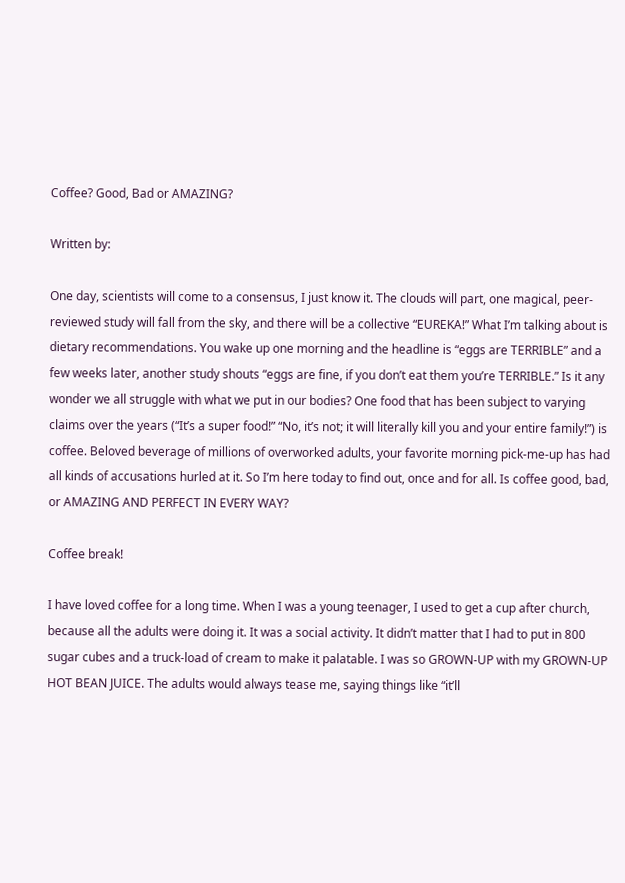Coffee? Good, Bad or AMAZING?

Written by:

One day, scientists will come to a consensus, I just know it. The clouds will part, one magical, peer-reviewed study will fall from the sky, and there will be a collective “EUREKA!” What I’m talking about is dietary recommendations. You wake up one morning and the headline is “eggs are TERRIBLE” and a few weeks later, another study shouts “eggs are fine, if you don’t eat them you’re TERRIBLE.” Is it any wonder we all struggle with what we put in our bodies? One food that has been subject to varying claims over the years (“It’s a super food!” “No, it’s not; it will literally kill you and your entire family!”) is coffee. Beloved beverage of millions of overworked adults, your favorite morning pick-me-up has had all kinds of accusations hurled at it. So I’m here today to find out, once and for all. Is coffee good, bad, or AMAZING AND PERFECT IN EVERY WAY?

Coffee break!

I have loved coffee for a long time. When I was a young teenager, I used to get a cup after church, because all the adults were doing it. It was a social activity. It didn’t matter that I had to put in 800 sugar cubes and a truck-load of cream to make it palatable. I was so GROWN-UP with my GROWN-UP HOT BEAN JUICE. The adults would always tease me, saying things like “it’ll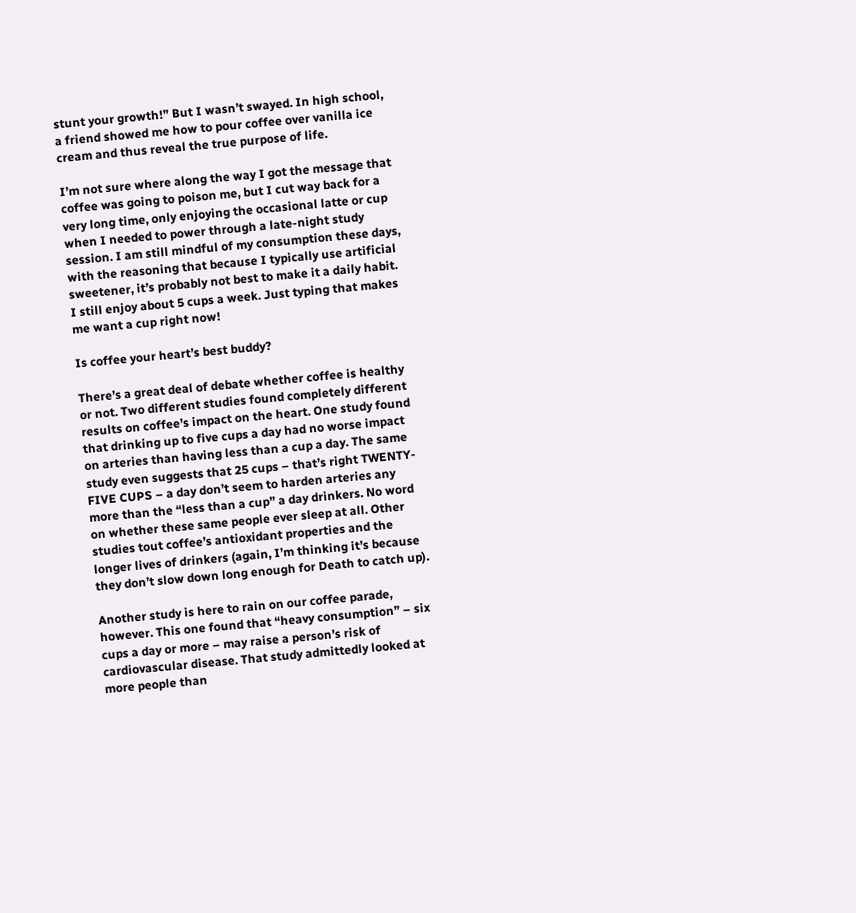stunt your growth!” But I wasn’t swayed. In high school, a friend showed me how to pour coffee over vanilla ice cream and thus reveal the true purpose of life.

I’m not sure where along the way I got the message that coffee was going to poison me, but I cut way back for a very long time, only enjoying the occasional latte or cup when I needed to power through a late-night study session. I am still mindful of my consumption these days, with the reasoning that because I typically use artificial sweetener, it’s probably not best to make it a daily habit. I still enjoy about 5 cups a week. Just typing that makes me want a cup right now!

Is coffee your heart’s best buddy?

There’s a great deal of debate whether coffee is healthy or not. Two different studies found completely different results on coffee’s impact on the heart. One study found that drinking up to five cups a day had no worse impact on arteries than having less than a cup a day. The same study even suggests that 25 cups – that’s right TWENTY-FIVE CUPS – a day don’t seem to harden arteries any more than the “less than a cup” a day drinkers. No word on whether these same people ever sleep at all. Other studies tout coffee’s antioxidant properties and the longer lives of drinkers (again, I’m thinking it’s because they don’t slow down long enough for Death to catch up).

Another study is here to rain on our coffee parade, however. This one found that “heavy consumption” – six cups a day or more – may raise a person’s risk of cardiovascular disease. That study admittedly looked at more people than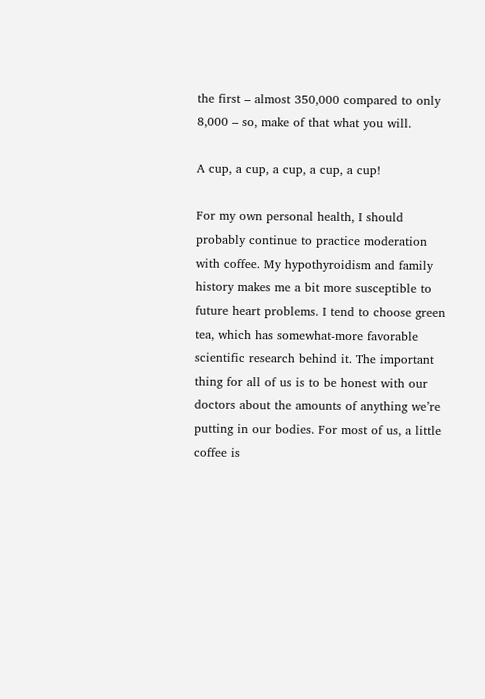the first – almost 350,000 compared to only 8,000 – so, make of that what you will.

A cup, a cup, a cup, a cup, a cup!

For my own personal health, I should probably continue to practice moderation with coffee. My hypothyroidism and family history makes me a bit more susceptible to future heart problems. I tend to choose green tea, which has somewhat-more favorable scientific research behind it. The important thing for all of us is to be honest with our doctors about the amounts of anything we’re putting in our bodies. For most of us, a little coffee is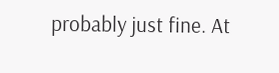probably just fine. At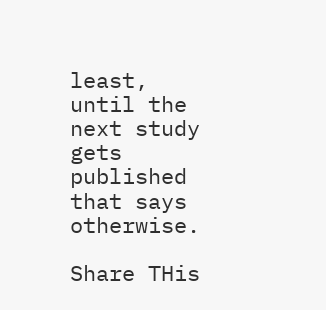least, until the next study gets published that says otherwise.

Share THis